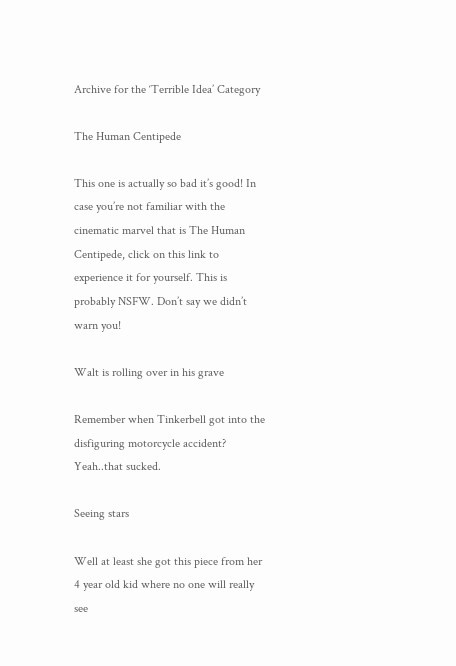Archive for the ‘Terrible Idea’ Category

The Human Centipede

This one is actually so bad it’s good! In case you’re not familiar with the cinematic marvel that is The Human Centipede, click on this link to experience it for yourself. This is probably NSFW. Don’t say we didn’t warn you!

Walt is rolling over in his grave

Remember when Tinkerbell got into the disfiguring motorcycle accident? Yeah..that sucked.

Seeing stars

Well at least she got this piece from her 4 year old kid where no one will really see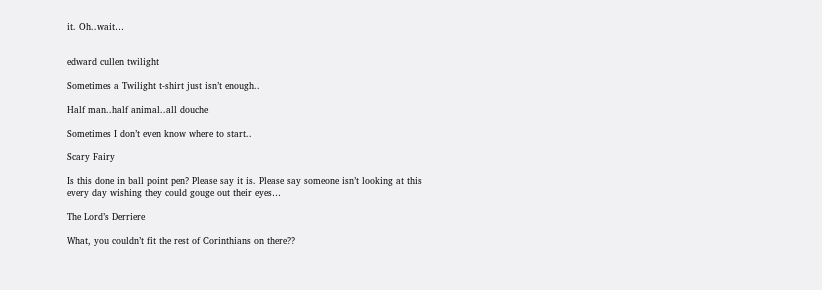it. Oh..wait…


edward cullen twilight

Sometimes a Twilight t-shirt just isn’t enough..

Half man..half animal..all douche

Sometimes I don’t even know where to start..

Scary Fairy

Is this done in ball point pen? Please say it is. Please say someone isn’t looking at this every day wishing they could gouge out their eyes…

The Lord’s Derriere

What, you couldn’t fit the rest of Corinthians on there??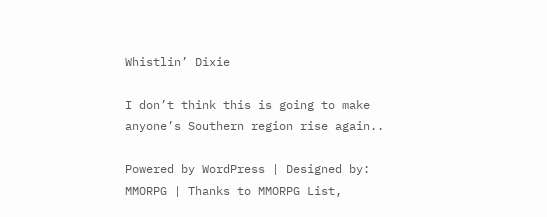Whistlin’ Dixie

I don’t think this is going to make anyone’s Southern region rise again..

Powered by WordPress | Designed by: MMORPG | Thanks to MMORPG List,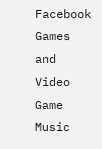Facebook Games and Video Game Music